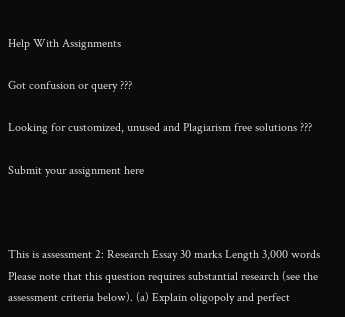Help With Assignments

Got confusion or query ???

Looking for customized, unused and Plagiarism free solutions ???

Submit your assignment here



This is assessment 2: Research Essay 30 marks Length 3,000 words Please note that this question requires substantial research (see the assessment criteria below). (a) Explain oligopoly and perfect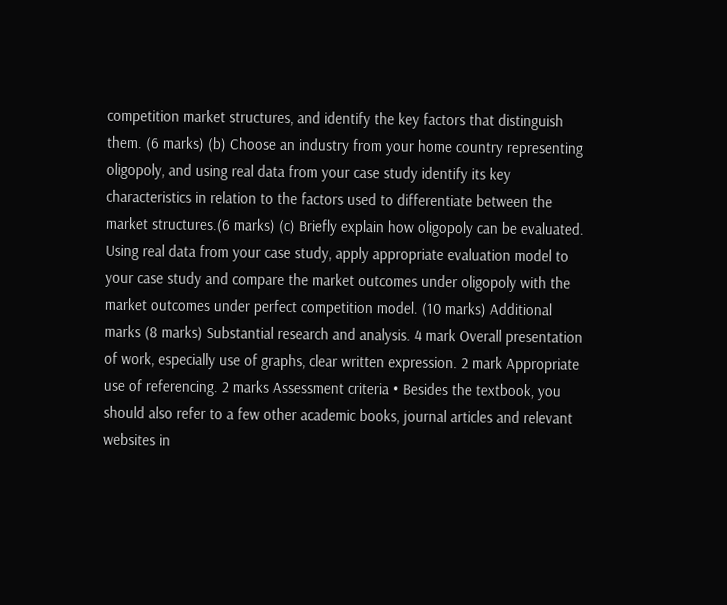competition market structures, and identify the key factors that distinguish them. (6 marks) (b) Choose an industry from your home country representing oligopoly, and using real data from your case study identify its key characteristics in relation to the factors used to differentiate between the market structures.(6 marks) (c) Briefly explain how oligopoly can be evaluated. Using real data from your case study, apply appropriate evaluation model to your case study and compare the market outcomes under oligopoly with the market outcomes under perfect competition model. (10 marks) Additional marks (8 marks) Substantial research and analysis. 4 mark Overall presentation of work, especially use of graphs, clear written expression. 2 mark Appropriate use of referencing. 2 marks Assessment criteria • Besides the textbook, you should also refer to a few other academic books, journal articles and relevant websites in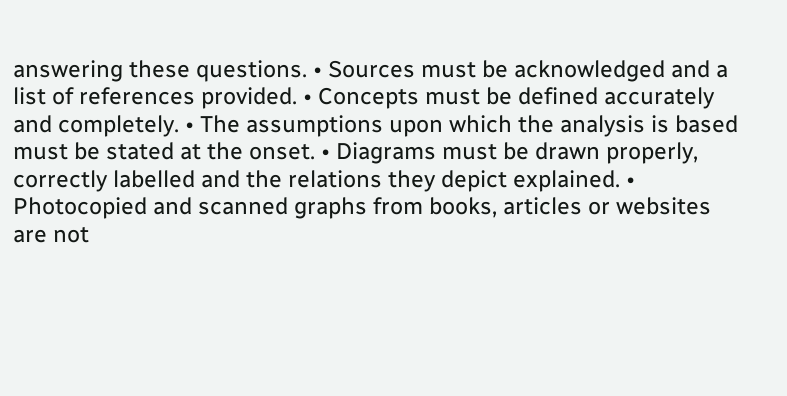answering these questions. • Sources must be acknowledged and a list of references provided. • Concepts must be defined accurately and completely. • The assumptions upon which the analysis is based must be stated at the onset. • Diagrams must be drawn properly, correctly labelled and the relations they depict explained. • Photocopied and scanned graphs from books, articles or websites are not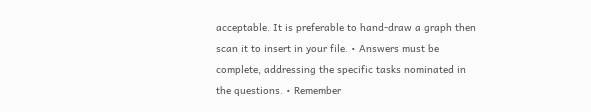acceptable. It is preferable to hand-draw a graph then scan it to insert in your file. • Answers must be complete, addressing the specific tasks nominated in the questions. • Remember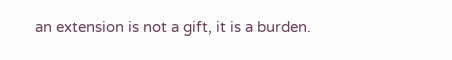an extension is not a gift, it is a burden.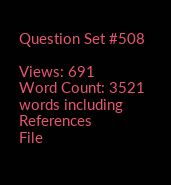Question Set #508

Views: 691
Word Count: 3521 words including References
File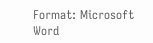Format: Microsoft Word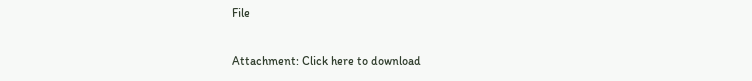File

Attachment: Click here to download